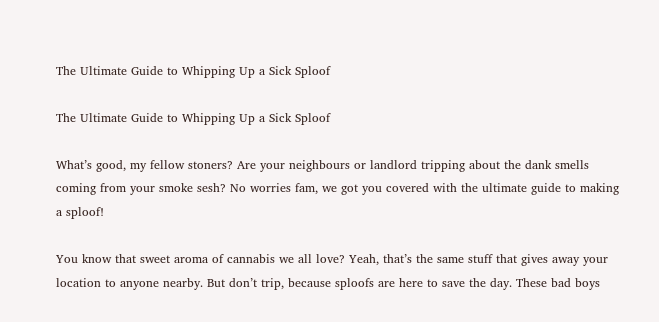The Ultimate Guide to Whipping Up a Sick Sploof

The Ultimate Guide to Whipping Up a Sick Sploof

What’s good, my fellow stoners? Are your neighbours or landlord tripping about the dank smells coming from your smoke sesh? No worries fam, we got you covered with the ultimate guide to making a sploof!

You know that sweet aroma of cannabis we all love? Yeah, that’s the same stuff that gives away your location to anyone nearby. But don’t trip, because sploofs are here to save the day. These bad boys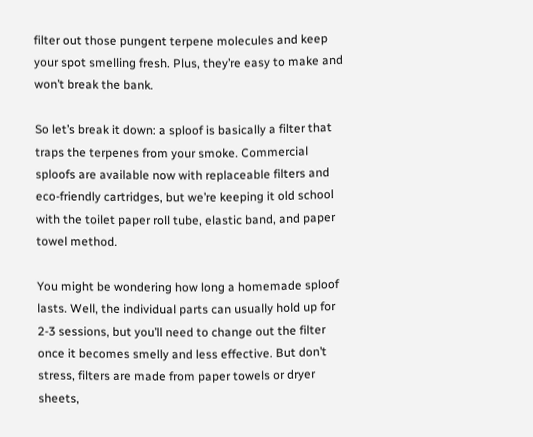filter out those pungent terpene molecules and keep your spot smelling fresh. Plus, they’re easy to make and won’t break the bank.

So let’s break it down: a sploof is basically a filter that traps the terpenes from your smoke. Commercial sploofs are available now with replaceable filters and eco-friendly cartridges, but we’re keeping it old school with the toilet paper roll tube, elastic band, and paper towel method.

You might be wondering how long a homemade sploof lasts. Well, the individual parts can usually hold up for 2-3 sessions, but you’ll need to change out the filter once it becomes smelly and less effective. But don’t stress, filters are made from paper towels or dryer sheets,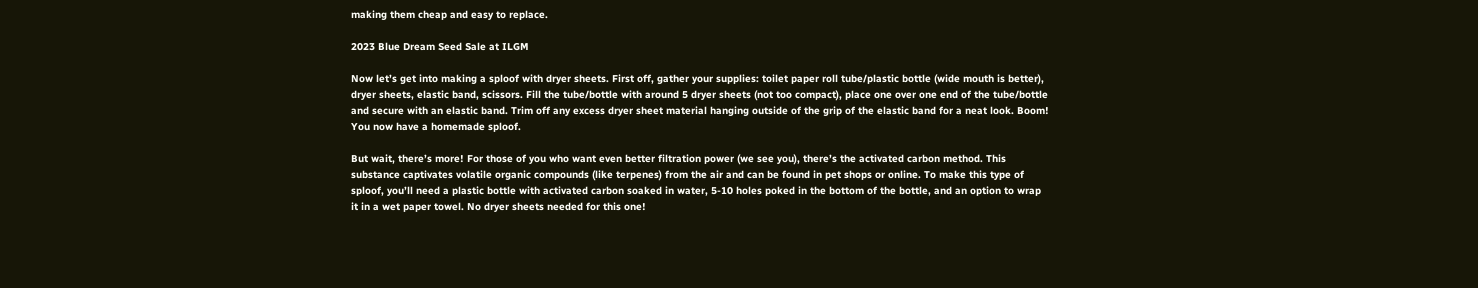making them cheap and easy to replace.

2023 Blue Dream Seed Sale at ILGM

Now let’s get into making a sploof with dryer sheets. First off, gather your supplies: toilet paper roll tube/plastic bottle (wide mouth is better), dryer sheets, elastic band, scissors. Fill the tube/bottle with around 5 dryer sheets (not too compact), place one over one end of the tube/bottle and secure with an elastic band. Trim off any excess dryer sheet material hanging outside of the grip of the elastic band for a neat look. Boom! You now have a homemade sploof.

But wait, there’s more! For those of you who want even better filtration power (we see you), there’s the activated carbon method. This substance captivates volatile organic compounds (like terpenes) from the air and can be found in pet shops or online. To make this type of sploof, you’ll need a plastic bottle with activated carbon soaked in water, 5-10 holes poked in the bottom of the bottle, and an option to wrap it in a wet paper towel. No dryer sheets needed for this one!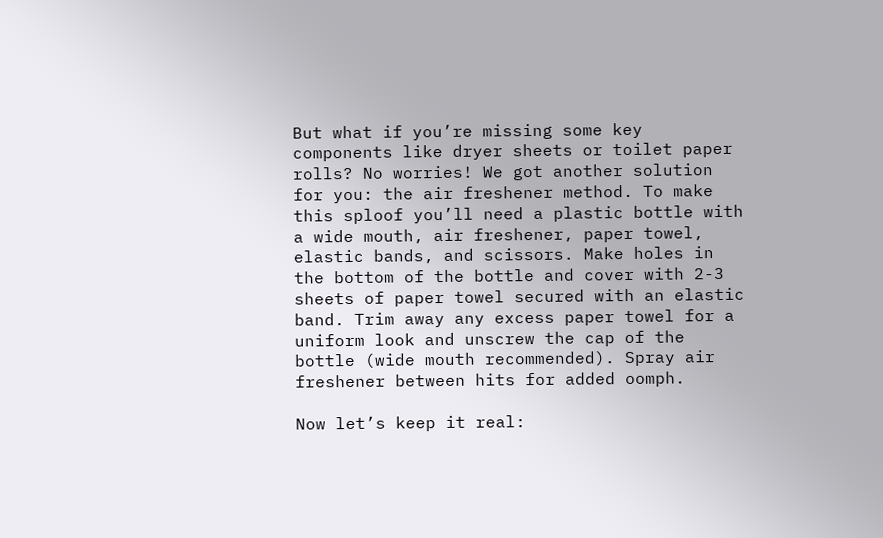But what if you’re missing some key components like dryer sheets or toilet paper rolls? No worries! We got another solution for you: the air freshener method. To make this sploof you’ll need a plastic bottle with a wide mouth, air freshener, paper towel, elastic bands, and scissors. Make holes in the bottom of the bottle and cover with 2-3 sheets of paper towel secured with an elastic band. Trim away any excess paper towel for a uniform look and unscrew the cap of the bottle (wide mouth recommended). Spray air freshener between hits for added oomph.

Now let’s keep it real: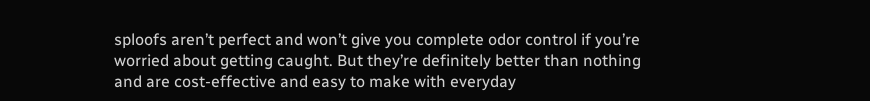sploofs aren’t perfect and won’t give you complete odor control if you’re worried about getting caught. But they’re definitely better than nothing and are cost-effective and easy to make with everyday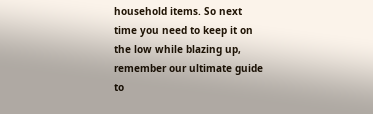household items. So next time you need to keep it on the low while blazing up, remember our ultimate guide to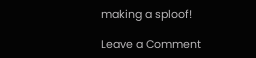making a sploof!

Leave a Comment